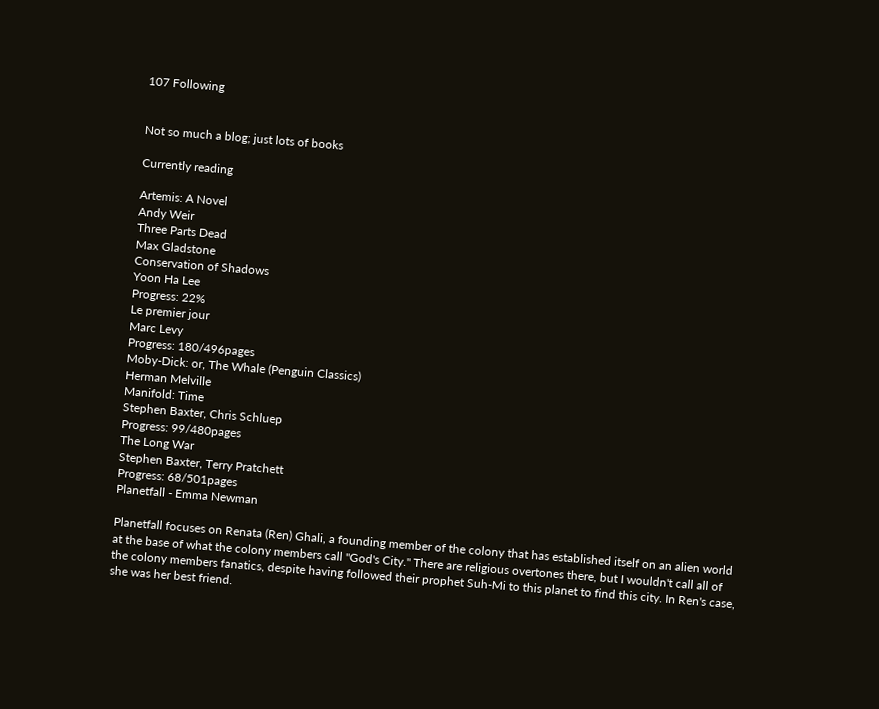107 Following


Not so much a blog; just lots of books

Currently reading

Artemis: A Novel
Andy Weir
Three Parts Dead
Max Gladstone
Conservation of Shadows
Yoon Ha Lee
Progress: 22%
Le premier jour
Marc Levy
Progress: 180/496pages
Moby-Dick: or, The Whale (Penguin Classics)
Herman Melville
Manifold: Time
Stephen Baxter, Chris Schluep
Progress: 99/480pages
The Long War
Stephen Baxter, Terry Pratchett
Progress: 68/501pages
Planetfall - Emma Newman

Planetfall focuses on Renata (Ren) Ghali, a founding member of the colony that has established itself on an alien world at the base of what the colony members call "God's City." There are religious overtones there, but I wouldn't call all of the colony members fanatics, despite having followed their prophet Suh-Mi to this planet to find this city. In Ren's case, she was her best friend.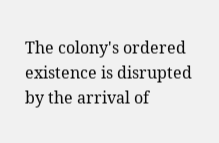The colony's ordered existence is disrupted by the arrival of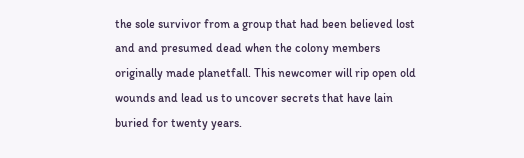the sole survivor from a group that had been believed lost and and presumed dead when the colony members originally made planetfall. This newcomer will rip open old wounds and lead us to uncover secrets that have lain buried for twenty years.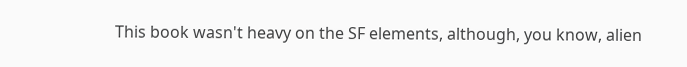This book wasn't heavy on the SF elements, although, you know, alien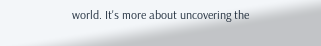world. It's more about uncovering the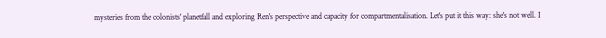mysteries from the colonists' planetfall and exploring Ren's perspective and capacity for compartmentalisation. Let's put it this way: she's not well. I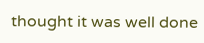thought it was well done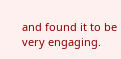and found it to be very engaging.